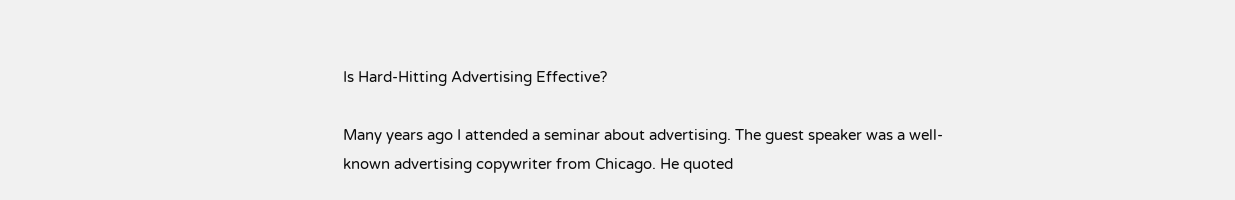Is Hard-Hitting Advertising Effective?

Many years ago I attended a seminar about advertising. The guest speaker was a well-known advertising copywriter from Chicago. He quoted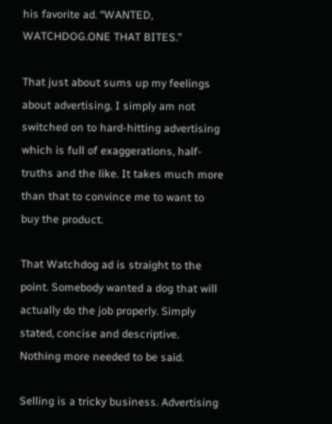his favorite ad. “WANTED, WATCHDOG.ONE THAT BITES.”

That just about sums up my feelings about advertising. I simply am not switched on to hard-hitting advertising which is full of exaggerations, half-truths and the like. It takes much more than that to convince me to want to buy the product.

That Watchdog ad is straight to the point. Somebody wanted a dog that will actually do the job properly. Simply stated, concise and descriptive. Nothing more needed to be said.

Selling is a tricky business. Advertising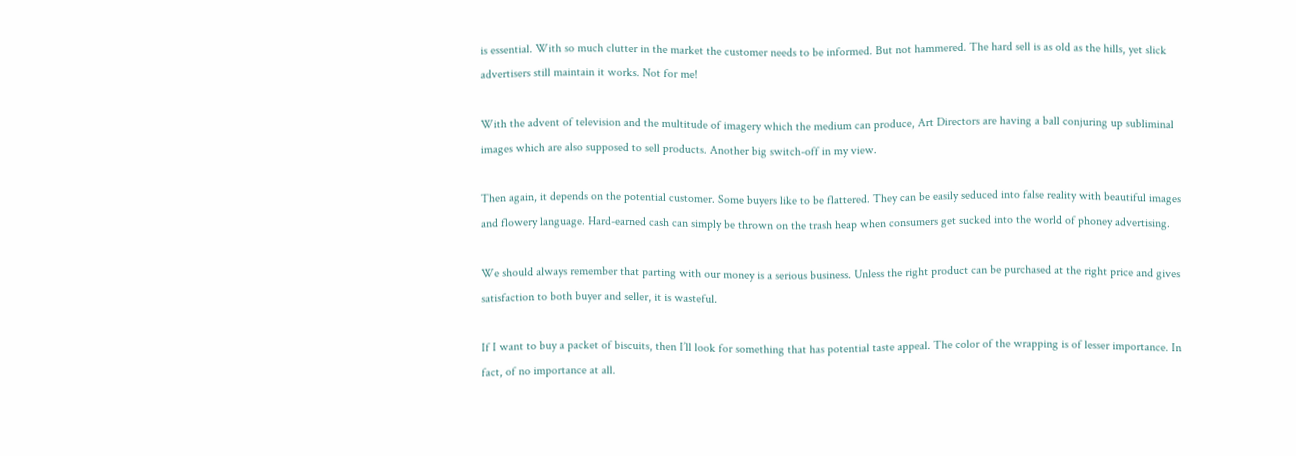is essential. With so much clutter in the market the customer needs to be informed. But not hammered. The hard sell is as old as the hills, yet slick advertisers still maintain it works. Not for me!

With the advent of television and the multitude of imagery which the medium can produce, Art Directors are having a ball conjuring up subliminal images which are also supposed to sell products. Another big switch-off in my view.

Then again, it depends on the potential customer. Some buyers like to be flattered. They can be easily seduced into false reality with beautiful images and flowery language. Hard-earned cash can simply be thrown on the trash heap when consumers get sucked into the world of phoney advertising.

We should always remember that parting with our money is a serious business. Unless the right product can be purchased at the right price and gives satisfaction to both buyer and seller, it is wasteful.

If I want to buy a packet of biscuits, then I’ll look for something that has potential taste appeal. The color of the wrapping is of lesser importance. In fact, of no importance at all.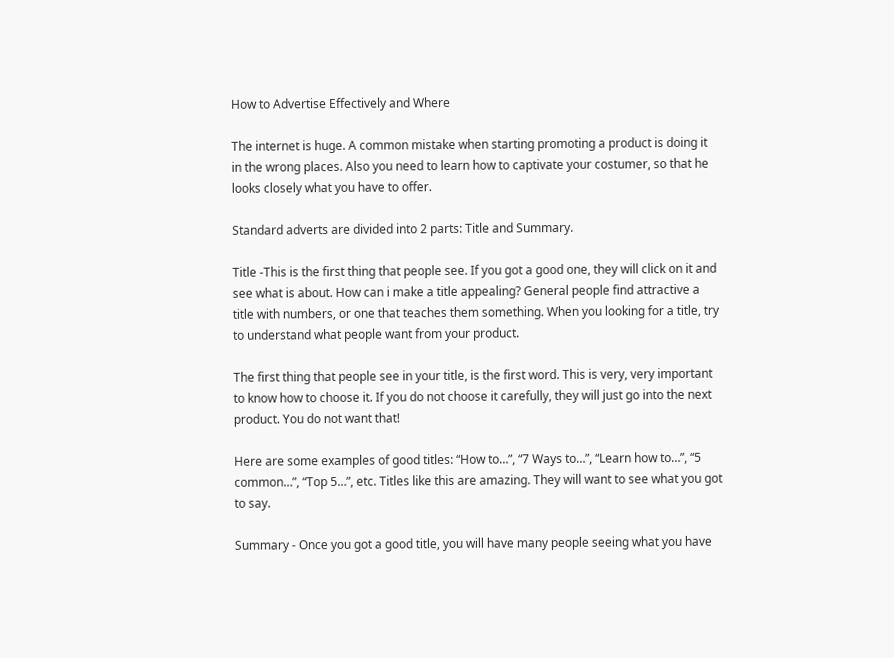How to Advertise Effectively and Where

The internet is huge. A common mistake when starting promoting a product is doing it in the wrong places. Also you need to learn how to captivate your costumer, so that he looks closely what you have to offer.

Standard adverts are divided into 2 parts: Title and Summary.

Title -This is the first thing that people see. If you got a good one, they will click on it and see what is about. How can i make a title appealing? General people find attractive a title with numbers, or one that teaches them something. When you looking for a title, try to understand what people want from your product.

The first thing that people see in your title, is the first word. This is very, very important to know how to choose it. If you do not choose it carefully, they will just go into the next product. You do not want that!

Here are some examples of good titles: “How to…”, “7 Ways to…”, “Learn how to…”, “5 common…”, “Top 5…”, etc. Titles like this are amazing. They will want to see what you got to say.

Summary - Once you got a good title, you will have many people seeing what you have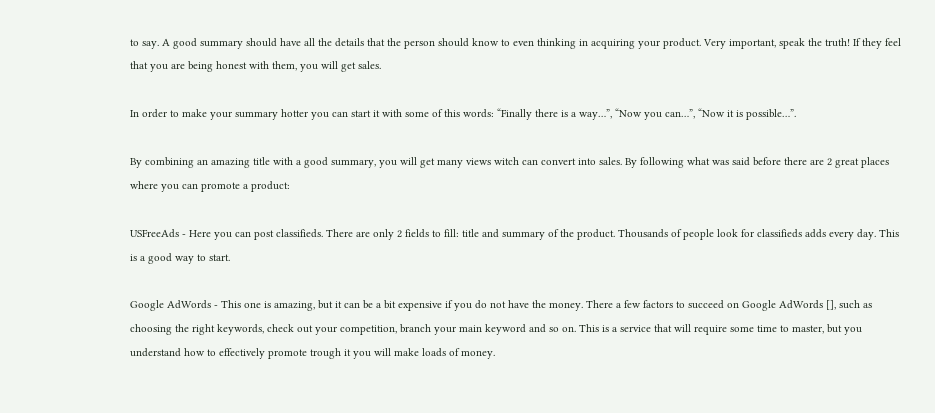to say. A good summary should have all the details that the person should know to even thinking in acquiring your product. Very important, speak the truth! If they feel that you are being honest with them, you will get sales.

In order to make your summary hotter you can start it with some of this words: “Finally there is a way…”, “Now you can…”, “Now it is possible…”.

By combining an amazing title with a good summary, you will get many views witch can convert into sales. By following what was said before there are 2 great places where you can promote a product:

USFreeAds - Here you can post classifieds. There are only 2 fields to fill: title and summary of the product. Thousands of people look for classifieds adds every day. This is a good way to start.

Google AdWords - This one is amazing, but it can be a bit expensive if you do not have the money. There a few factors to succeed on Google AdWords [], such as choosing the right keywords, check out your competition, branch your main keyword and so on. This is a service that will require some time to master, but you understand how to effectively promote trough it you will make loads of money.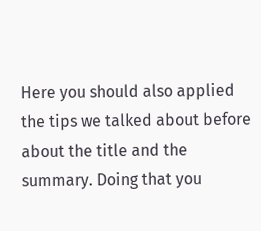Here you should also applied the tips we talked about before about the title and the summary. Doing that you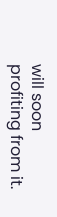will soon profiting from it.